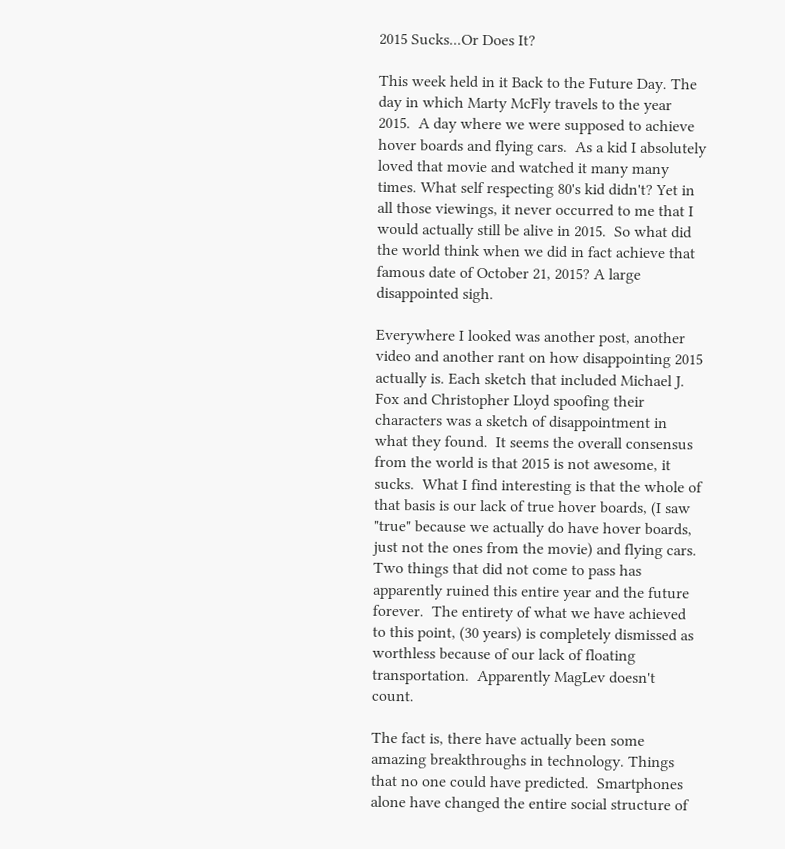2015 Sucks...Or Does It?

This week held in it Back to the Future Day. The day in which Marty McFly travels to the year 2015.  A day where we were supposed to achieve hover boards and flying cars.  As a kid I absolutely loved that movie and watched it many many times. What self respecting 80's kid didn't? Yet in all those viewings, it never occurred to me that I would actually still be alive in 2015.  So what did the world think when we did in fact achieve that famous date of October 21, 2015? A large disappointed sigh.

Everywhere I looked was another post, another video and another rant on how disappointing 2015 actually is. Each sketch that included Michael J. Fox and Christopher Lloyd spoofing their characters was a sketch of disappointment in what they found.  It seems the overall consensus from the world is that 2015 is not awesome, it sucks.  What I find interesting is that the whole of that basis is our lack of true hover boards, (I saw "true" because we actually do have hover boards, just not the ones from the movie) and flying cars.  Two things that did not come to pass has apparently ruined this entire year and the future forever.  The entirety of what we have achieved to this point, (30 years) is completely dismissed as worthless because of our lack of floating transportation.  Apparently MagLev doesn't count.

The fact is, there have actually been some amazing breakthroughs in technology. Things that no one could have predicted.  Smartphones alone have changed the entire social structure of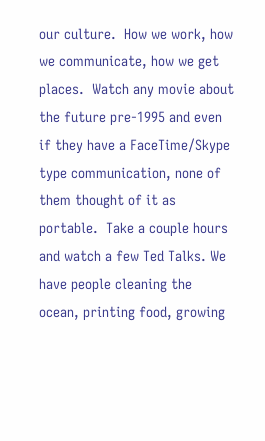our culture.  How we work, how we communicate, how we get places.  Watch any movie about the future pre-1995 and even if they have a FaceTime/Skype type communication, none of them thought of it as portable.  Take a couple hours and watch a few Ted Talks. We have people cleaning the ocean, printing food, growing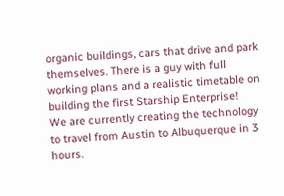organic buildings, cars that drive and park themselves. There is a guy with full working plans and a realistic timetable on building the first Starship Enterprise!  We are currently creating the technology to travel from Austin to Albuquerque in 3 hours.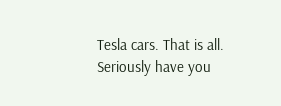Tesla cars. That is all.  Seriously have you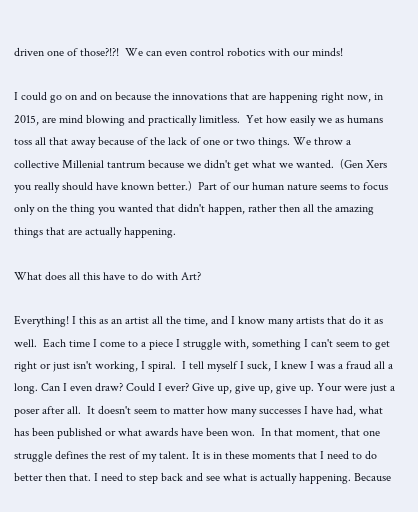driven one of those?!?!  We can even control robotics with our minds!

I could go on and on because the innovations that are happening right now, in 2015, are mind blowing and practically limitless.  Yet how easily we as humans toss all that away because of the lack of one or two things. We throw a collective Millenial tantrum because we didn't get what we wanted.  (Gen Xers you really should have known better.)  Part of our human nature seems to focus only on the thing you wanted that didn't happen, rather then all the amazing things that are actually happening.

What does all this have to do with Art?

Everything! I this as an artist all the time, and I know many artists that do it as well.  Each time I come to a piece I struggle with, something I can't seem to get right or just isn't working, I spiral.  I tell myself I suck, I knew I was a fraud all a long. Can I even draw? Could I ever? Give up, give up, give up. Your were just a poser after all.  It doesn't seem to matter how many successes I have had, what has been published or what awards have been won.  In that moment, that one struggle defines the rest of my talent. It is in these moments that I need to do better then that. I need to step back and see what is actually happening. Because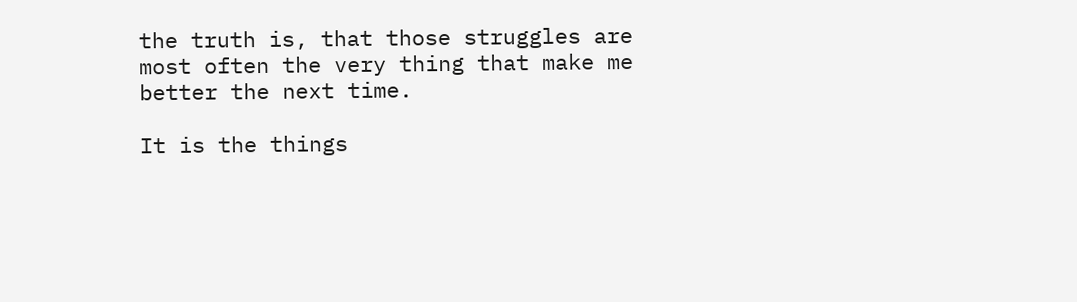the truth is, that those struggles are most often the very thing that make me better the next time.

It is the things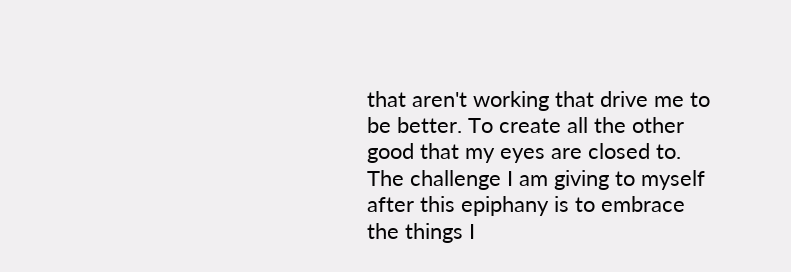that aren't working that drive me to be better. To create all the other good that my eyes are closed to.  The challenge I am giving to myself after this epiphany is to embrace the things I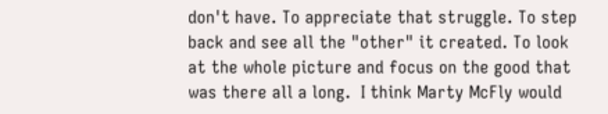don't have. To appreciate that struggle. To step back and see all the "other" it created. To look at the whole picture and focus on the good that was there all a long.  I think Marty McFly would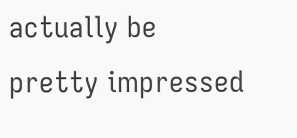actually be pretty impressed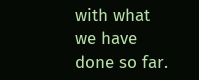with what we have done so far.